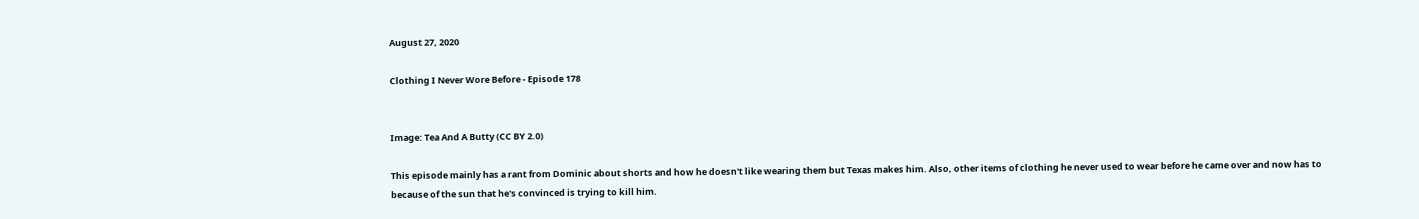August 27, 2020

Clothing I Never Wore Before - Episode 178


Image: Tea And A Butty (CC BY 2.0)

This episode mainly has a rant from Dominic about shorts and how he doesn't like wearing them but Texas makes him. Also, other items of clothing he never used to wear before he came over and now has to because of the sun that he's convinced is trying to kill him.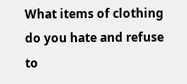What items of clothing do you hate and refuse to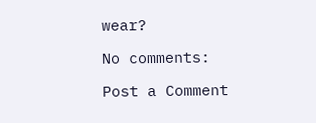wear?

No comments:

Post a Comment